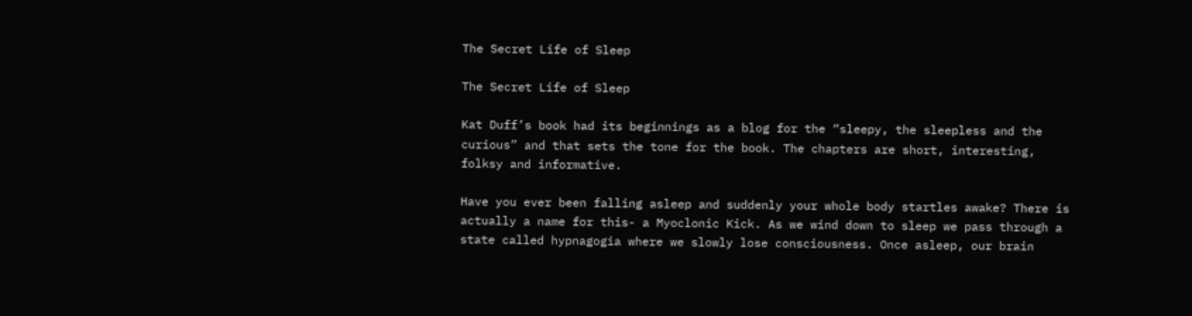The Secret Life of Sleep

The Secret Life of Sleep

Kat Duff’s book had its beginnings as a blog for the “sleepy, the sleepless and the curious” and that sets the tone for the book. The chapters are short, interesting, folksy and informative.

Have you ever been falling asleep and suddenly your whole body startles awake? There is actually a name for this- a Myoclonic Kick. As we wind down to sleep we pass through a state called hypnagogia where we slowly lose consciousness. Once asleep, our brain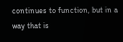continues to function, but in a way that is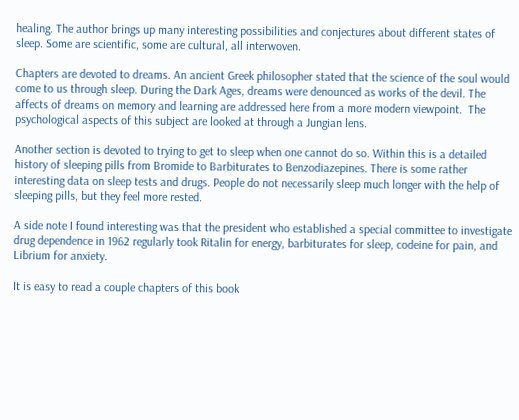healing. The author brings up many interesting possibilities and conjectures about different states of sleep. Some are scientific, some are cultural, all interwoven.

Chapters are devoted to dreams. An ancient Greek philosopher stated that the science of the soul would come to us through sleep. During the Dark Ages, dreams were denounced as works of the devil. The affects of dreams on memory and learning are addressed here from a more modern viewpoint.  The psychological aspects of this subject are looked at through a Jungian lens.

Another section is devoted to trying to get to sleep when one cannot do so. Within this is a detailed history of sleeping pills from Bromide to Barbiturates to Benzodiazepines. There is some rather interesting data on sleep tests and drugs. People do not necessarily sleep much longer with the help of sleeping pills, but they feel more rested.

A side note I found interesting was that the president who established a special committee to investigate drug dependence in 1962 regularly took Ritalin for energy, barbiturates for sleep, codeine for pain, and Librium for anxiety.

It is easy to read a couple chapters of this book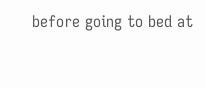before going to bed at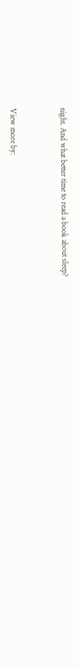night. And what better time to read a book about sleep?



View more by: